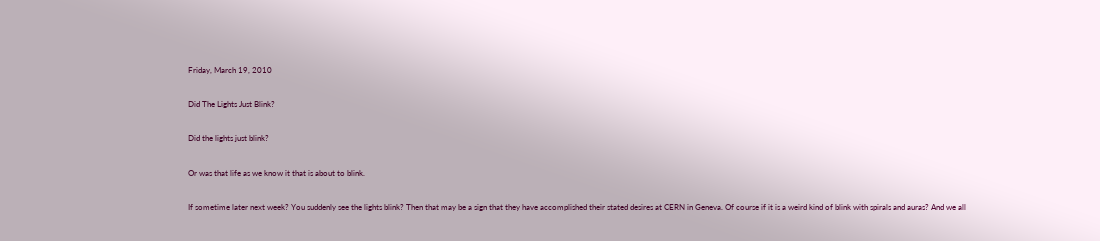Friday, March 19, 2010

Did The Lights Just Blink?

Did the lights just blink?

Or was that life as we know it that is about to blink.

If sometime later next week? You suddenly see the lights blink? Then that may be a sign that they have accomplished their stated desires at CERN in Geneva. Of course if it is a weird kind of blink with spirals and auras? And we all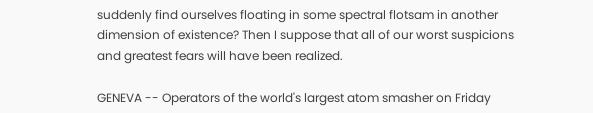suddenly find ourselves floating in some spectral flotsam in another dimension of existence? Then I suppose that all of our worst suspicions and greatest fears will have been realized.

GENEVA -- Operators of the world's largest atom smasher on Friday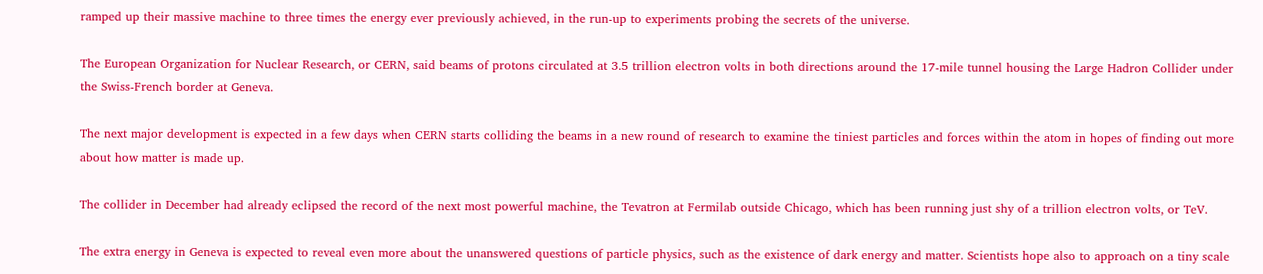ramped up their massive machine to three times the energy ever previously achieved, in the run-up to experiments probing the secrets of the universe.

The European Organization for Nuclear Research, or CERN, said beams of protons circulated at 3.5 trillion electron volts in both directions around the 17-mile tunnel housing the Large Hadron Collider under the Swiss-French border at Geneva.

The next major development is expected in a few days when CERN starts colliding the beams in a new round of research to examine the tiniest particles and forces within the atom in hopes of finding out more about how matter is made up.

The collider in December had already eclipsed the record of the next most powerful machine, the Tevatron at Fermilab outside Chicago, which has been running just shy of a trillion electron volts, or TeV.

The extra energy in Geneva is expected to reveal even more about the unanswered questions of particle physics, such as the existence of dark energy and matter. Scientists hope also to approach on a tiny scale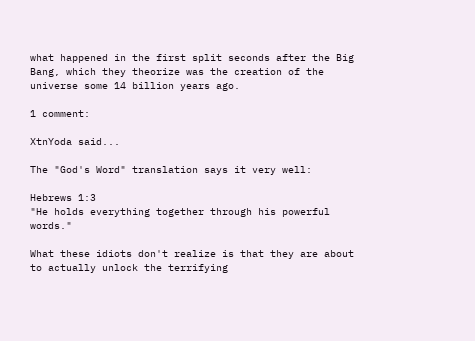what happened in the first split seconds after the Big Bang, which they theorize was the creation of the universe some 14 billion years ago.

1 comment:

XtnYoda said...

The "God's Word" translation says it very well:

Hebrews 1:3
"He holds everything together through his powerful words."

What these idiots don't realize is that they are about to actually unlock the terrifying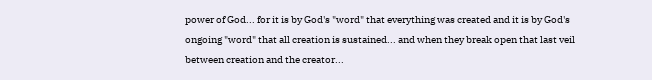power of God... for it is by God's "word" that everything was created and it is by God's ongoing "word" that all creation is sustained... and when they break open that last veil between creation and the creator...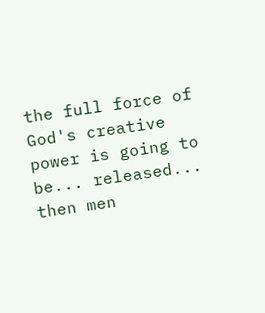the full force of God's creative power is going to be... released... then men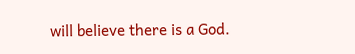will believe there is a God.